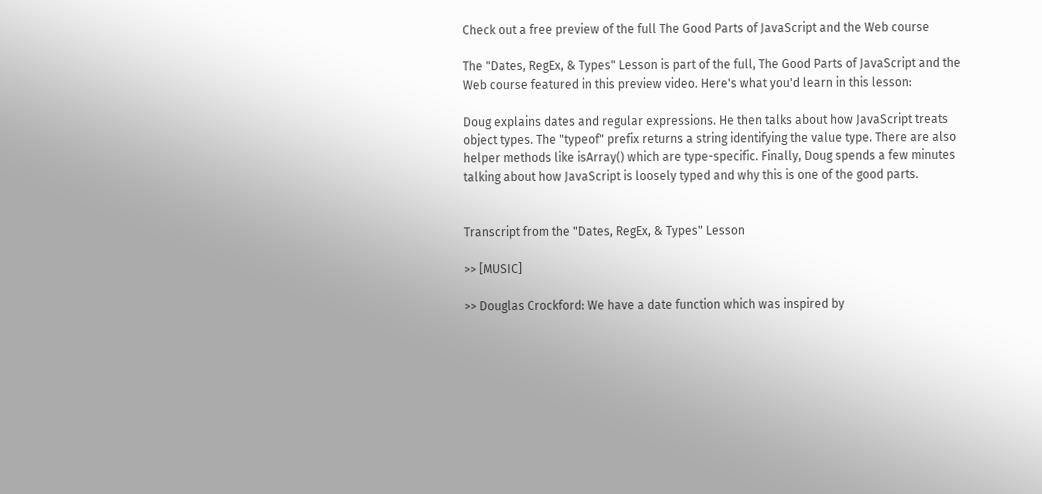Check out a free preview of the full The Good Parts of JavaScript and the Web course

The "Dates, RegEx, & Types" Lesson is part of the full, The Good Parts of JavaScript and the Web course featured in this preview video. Here's what you'd learn in this lesson:

Doug explains dates and regular expressions. He then talks about how JavaScript treats object types. The "typeof" prefix returns a string identifying the value type. There are also helper methods like isArray() which are type-specific. Finally, Doug spends a few minutes talking about how JavaScript is loosely typed and why this is one of the good parts.


Transcript from the "Dates, RegEx, & Types" Lesson

>> [MUSIC]

>> Douglas Crockford: We have a date function which was inspired by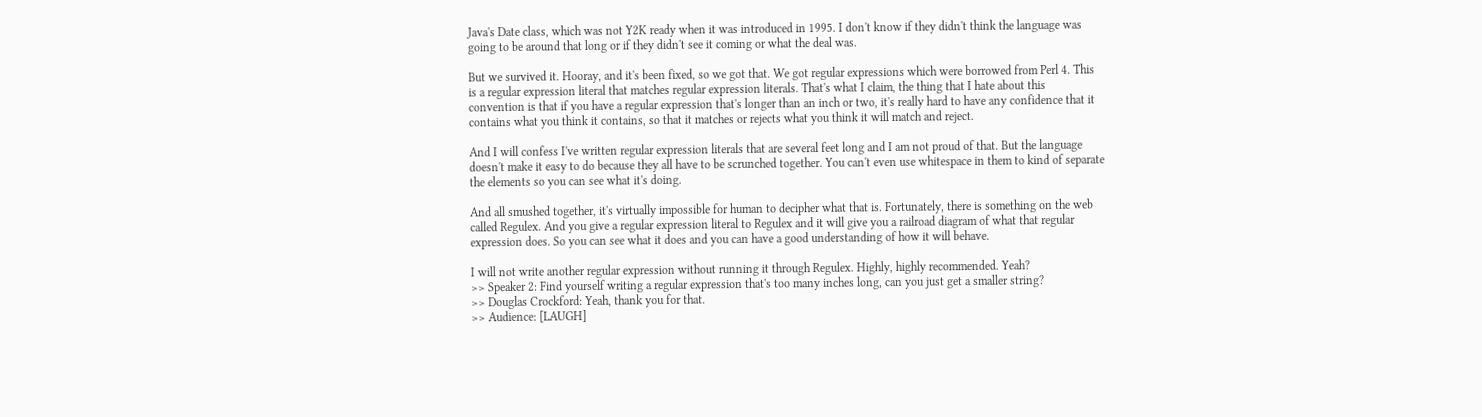Java's Date class, which was not Y2K ready when it was introduced in 1995. I don't know if they didn't think the language was going to be around that long or if they didn't see it coming or what the deal was.

But we survived it. Hooray, and it's been fixed, so we got that. We got regular expressions which were borrowed from Perl 4. This is a regular expression literal that matches regular expression literals. That's what I claim, the thing that I hate about this convention is that if you have a regular expression that's longer than an inch or two, it's really hard to have any confidence that it contains what you think it contains, so that it matches or rejects what you think it will match and reject.

And I will confess I've written regular expression literals that are several feet long and I am not proud of that. But the language doesn't make it easy to do because they all have to be scrunched together. You can't even use whitespace in them to kind of separate the elements so you can see what it's doing.

And all smushed together, it's virtually impossible for human to decipher what that is. Fortunately, there is something on the web called Regulex. And you give a regular expression literal to Regulex and it will give you a railroad diagram of what that regular expression does. So you can see what it does and you can have a good understanding of how it will behave.

I will not write another regular expression without running it through Regulex. Highly, highly recommended. Yeah?
>> Speaker 2: Find yourself writing a regular expression that's too many inches long, can you just get a smaller string?
>> Douglas Crockford: Yeah, thank you for that.
>> Audience: [LAUGH]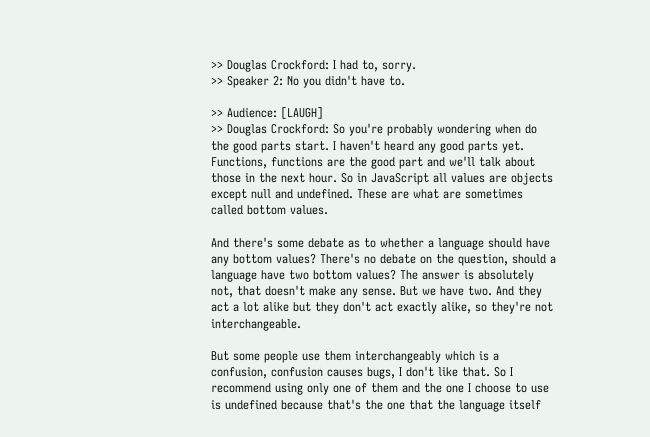>> Douglas Crockford: I had to, sorry.
>> Speaker 2: No you didn't have to.

>> Audience: [LAUGH]
>> Douglas Crockford: So you're probably wondering when do the good parts start. I haven't heard any good parts yet. Functions, functions are the good part and we'll talk about those in the next hour. So in JavaScript all values are objects except null and undefined. These are what are sometimes called bottom values.

And there's some debate as to whether a language should have any bottom values? There's no debate on the question, should a language have two bottom values? The answer is absolutely not, that doesn't make any sense. But we have two. And they act a lot alike but they don't act exactly alike, so they're not interchangeable.

But some people use them interchangeably which is a confusion, confusion causes bugs, I don't like that. So I recommend using only one of them and the one I choose to use is undefined because that's the one that the language itself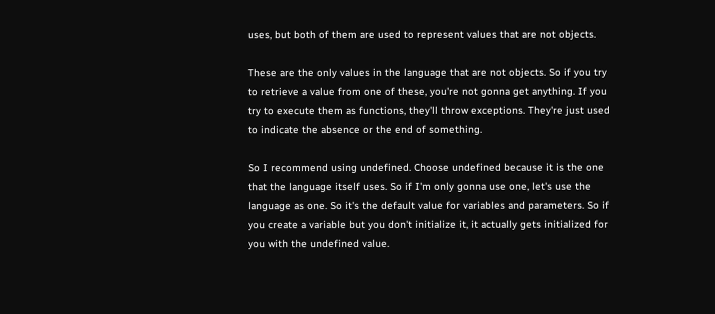uses, but both of them are used to represent values that are not objects.

These are the only values in the language that are not objects. So if you try to retrieve a value from one of these, you're not gonna get anything. If you try to execute them as functions, they'll throw exceptions. They're just used to indicate the absence or the end of something.

So I recommend using undefined. Choose undefined because it is the one that the language itself uses. So if I'm only gonna use one, let's use the language as one. So it's the default value for variables and parameters. So if you create a variable but you don't initialize it, it actually gets initialized for you with the undefined value.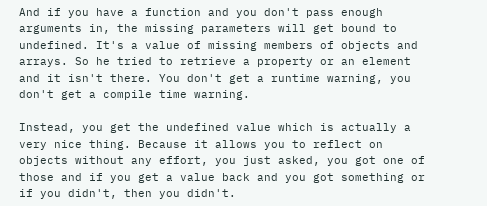And if you have a function and you don't pass enough arguments in, the missing parameters will get bound to undefined. It's a value of missing members of objects and arrays. So he tried to retrieve a property or an element and it isn't there. You don't get a runtime warning, you don't get a compile time warning.

Instead, you get the undefined value which is actually a very nice thing. Because it allows you to reflect on objects without any effort, you just asked, you got one of those and if you get a value back and you got something or if you didn't, then you didn't.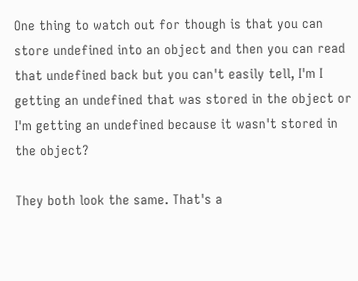One thing to watch out for though is that you can store undefined into an object and then you can read that undefined back but you can't easily tell, I'm I getting an undefined that was stored in the object or I'm getting an undefined because it wasn't stored in the object?

They both look the same. That's a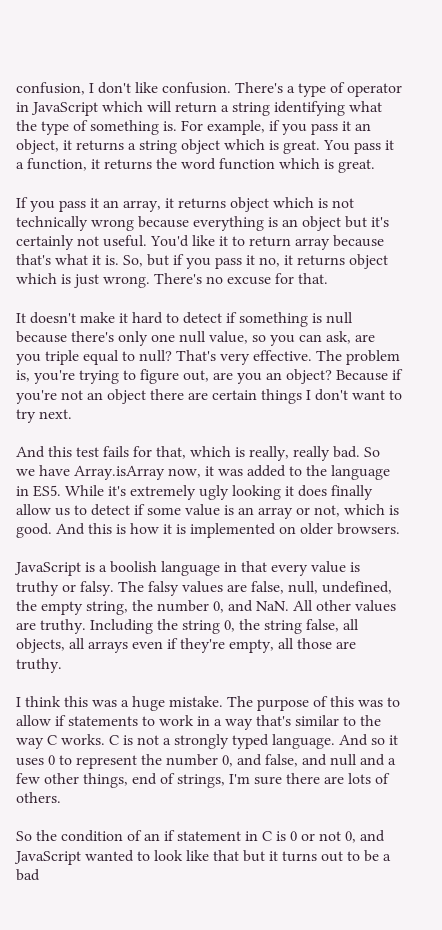confusion, I don't like confusion. There's a type of operator in JavaScript which will return a string identifying what the type of something is. For example, if you pass it an object, it returns a string object which is great. You pass it a function, it returns the word function which is great.

If you pass it an array, it returns object which is not technically wrong because everything is an object but it's certainly not useful. You'd like it to return array because that's what it is. So, but if you pass it no, it returns object which is just wrong. There's no excuse for that.

It doesn't make it hard to detect if something is null because there's only one null value, so you can ask, are you triple equal to null? That's very effective. The problem is, you're trying to figure out, are you an object? Because if you're not an object there are certain things I don't want to try next.

And this test fails for that, which is really, really bad. So we have Array.isArray now, it was added to the language in ES5. While it's extremely ugly looking it does finally allow us to detect if some value is an array or not, which is good. And this is how it is implemented on older browsers.

JavaScript is a boolish language in that every value is truthy or falsy. The falsy values are false, null, undefined, the empty string, the number 0, and NaN. All other values are truthy. Including the string 0, the string false, all objects, all arrays even if they're empty, all those are truthy.

I think this was a huge mistake. The purpose of this was to allow if statements to work in a way that's similar to the way C works. C is not a strongly typed language. And so it uses 0 to represent the number 0, and false, and null and a few other things, end of strings, I'm sure there are lots of others.

So the condition of an if statement in C is 0 or not 0, and JavaScript wanted to look like that but it turns out to be a bad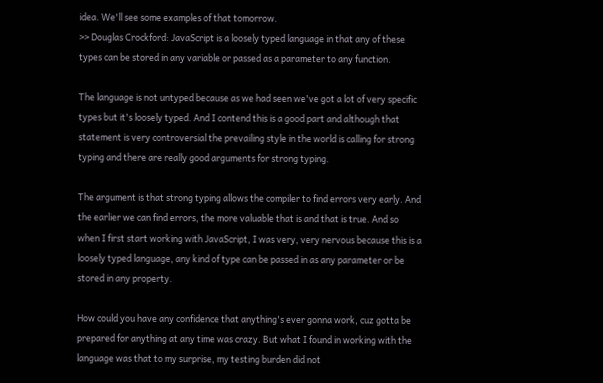idea. We'll see some examples of that tomorrow.
>> Douglas Crockford: JavaScript is a loosely typed language in that any of these types can be stored in any variable or passed as a parameter to any function.

The language is not untyped because as we had seen we've got a lot of very specific types but it's loosely typed. And I contend this is a good part and although that statement is very controversial the prevailing style in the world is calling for strong typing and there are really good arguments for strong typing.

The argument is that strong typing allows the compiler to find errors very early. And the earlier we can find errors, the more valuable that is and that is true. And so when I first start working with JavaScript, I was very, very nervous because this is a loosely typed language, any kind of type can be passed in as any parameter or be stored in any property.

How could you have any confidence that anything's ever gonna work, cuz gotta be prepared for anything at any time was crazy. But what I found in working with the language was that to my surprise, my testing burden did not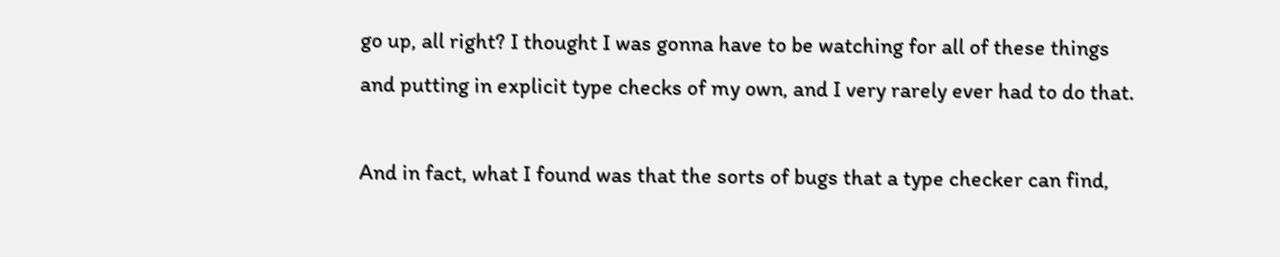go up, all right? I thought I was gonna have to be watching for all of these things and putting in explicit type checks of my own, and I very rarely ever had to do that.

And in fact, what I found was that the sorts of bugs that a type checker can find,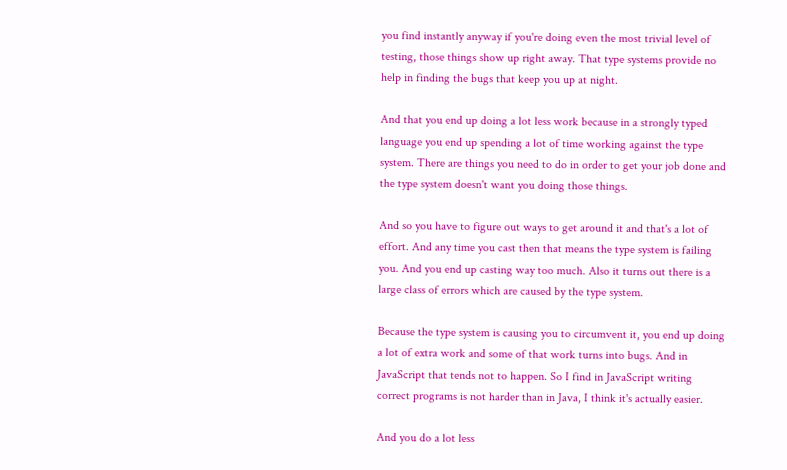you find instantly anyway if you're doing even the most trivial level of testing, those things show up right away. That type systems provide no help in finding the bugs that keep you up at night.

And that you end up doing a lot less work because in a strongly typed language you end up spending a lot of time working against the type system. There are things you need to do in order to get your job done and the type system doesn't want you doing those things.

And so you have to figure out ways to get around it and that's a lot of effort. And any time you cast then that means the type system is failing you. And you end up casting way too much. Also it turns out there is a large class of errors which are caused by the type system.

Because the type system is causing you to circumvent it, you end up doing a lot of extra work and some of that work turns into bugs. And in JavaScript that tends not to happen. So I find in JavaScript writing correct programs is not harder than in Java, I think it's actually easier.

And you do a lot less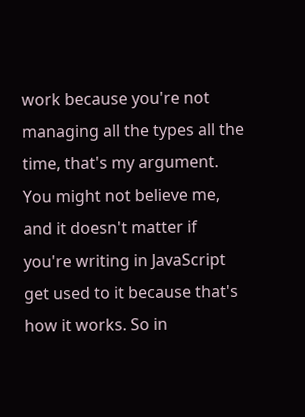work because you're not managing all the types all the time, that's my argument. You might not believe me, and it doesn't matter if you're writing in JavaScript get used to it because that's how it works. So in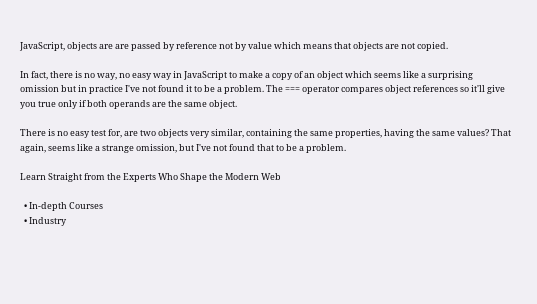JavaScript, objects are are passed by reference not by value which means that objects are not copied.

In fact, there is no way, no easy way in JavaScript to make a copy of an object which seems like a surprising omission but in practice I've not found it to be a problem. The === operator compares object references so it'll give you true only if both operands are the same object.

There is no easy test for, are two objects very similar, containing the same properties, having the same values? That again, seems like a strange omission, but I've not found that to be a problem.

Learn Straight from the Experts Who Shape the Modern Web

  • In-depth Courses
  • Industry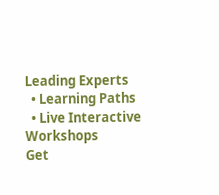Leading Experts
  • Learning Paths
  • Live Interactive Workshops
Get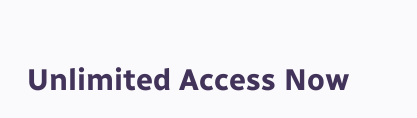Unlimited Access Now